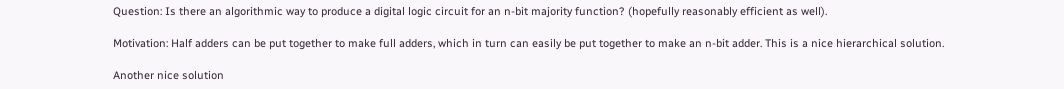Question: Is there an algorithmic way to produce a digital logic circuit for an n-bit majority function? (hopefully reasonably efficient as well).

Motivation: Half adders can be put together to make full adders, which in turn can easily be put together to make an n-bit adder. This is a nice hierarchical solution.

Another nice solution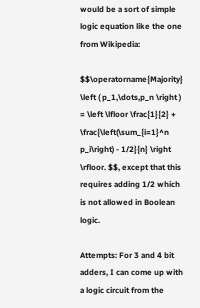would be a sort of simple logic equation like the one from Wikipedia:

$$\operatorname{Majority} \left ( p_1,\dots,p_n \right ) = \left \lfloor \frac{1}{2} + \frac{\left(\sum_{i=1}^n p_i\right) - 1/2}{n} \right \rfloor. $$, except that this requires adding 1/2 which is not allowed in Boolean logic.

Attempts: For 3 and 4 bit adders, I can come up with a logic circuit from the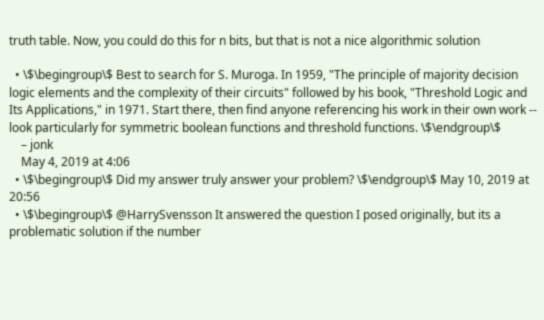truth table. Now, you could do this for n bits, but that is not a nice algorithmic solution

  • \$\begingroup\$ Best to search for S. Muroga. In 1959, "The principle of majority decision logic elements and the complexity of their circuits" followed by his book, "Threshold Logic and Its Applications," in 1971. Start there, then find anyone referencing his work in their own work -- look particularly for symmetric boolean functions and threshold functions. \$\endgroup\$
    – jonk
    May 4, 2019 at 4:06
  • \$\begingroup\$ Did my answer truly answer your problem? \$\endgroup\$ May 10, 2019 at 20:56
  • \$\begingroup\$ @HarrySvensson It answered the question I posed originally, but its a problematic solution if the number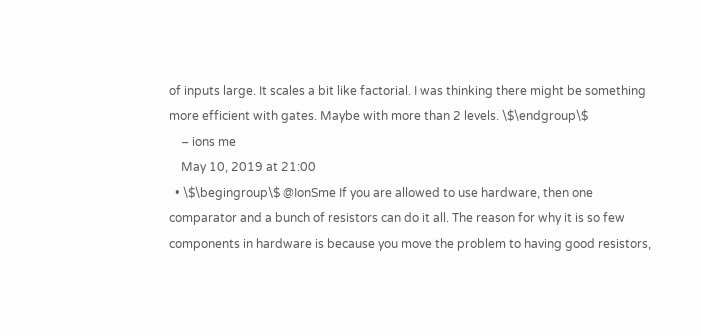of inputs large. It scales a bit like factorial. I was thinking there might be something more efficient with gates. Maybe with more than 2 levels. \$\endgroup\$
    – ions me
    May 10, 2019 at 21:00
  • \$\begingroup\$ @IonSme If you are allowed to use hardware, then one comparator and a bunch of resistors can do it all. The reason for why it is so few components in hardware is because you move the problem to having good resistors,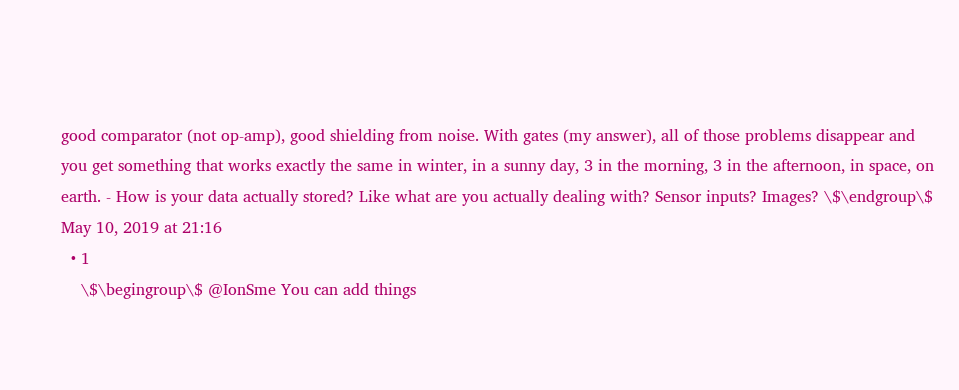good comparator (not op-amp), good shielding from noise. With gates (my answer), all of those problems disappear and you get something that works exactly the same in winter, in a sunny day, 3 in the morning, 3 in the afternoon, in space, on earth. - How is your data actually stored? Like what are you actually dealing with? Sensor inputs? Images? \$\endgroup\$ May 10, 2019 at 21:16
  • 1
    \$\begingroup\$ @IonSme You can add things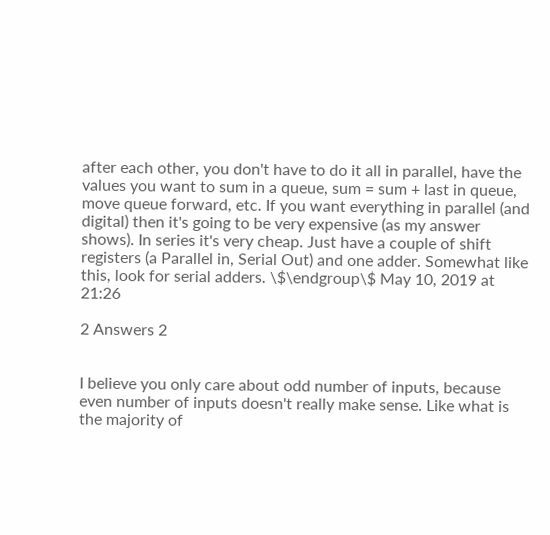after each other, you don't have to do it all in parallel, have the values you want to sum in a queue, sum = sum + last in queue, move queue forward, etc. If you want everything in parallel (and digital) then it's going to be very expensive (as my answer shows). In series it's very cheap. Just have a couple of shift registers (a Parallel in, Serial Out) and one adder. Somewhat like this, look for serial adders. \$\endgroup\$ May 10, 2019 at 21:26

2 Answers 2


I believe you only care about odd number of inputs, because even number of inputs doesn't really make sense. Like what is the majority of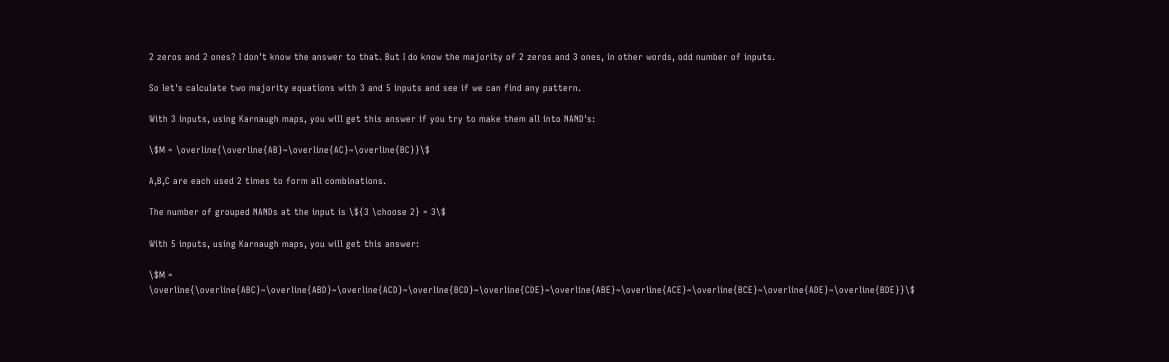2 zeros and 2 ones? I don't know the answer to that. But I do know the majority of 2 zeros and 3 ones, in other words, odd number of inputs.

So let's calculate two majority equations with 3 and 5 inputs and see if we can find any pattern.

With 3 inputs, using Karnaugh maps, you will get this answer if you try to make them all into NAND's:

\$M = \overline{\overline{AB}~\overline{AC}~\overline{BC}}\$

A,B,C are each used 2 times to form all combinations.

The number of grouped NANDs at the input is \${3 \choose 2} = 3\$

With 5 inputs, using Karnaugh maps, you will get this answer:

\$M = \overline{\overline{ABC}~\overline{ABD}~\overline{ACD}~\overline{BCD}~\overline{CDE}~\overline{ABE}~\overline{ACE}~\overline{BCE}~\overline{ADE}~\overline{BDE}}\$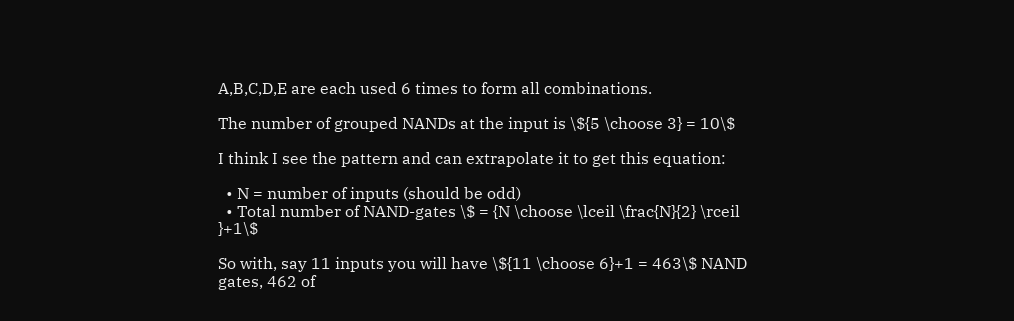A,B,C,D,E are each used 6 times to form all combinations.

The number of grouped NANDs at the input is \${5 \choose 3} = 10\$

I think I see the pattern and can extrapolate it to get this equation:

  • N = number of inputs (should be odd)
  • Total number of NAND-gates \$ = {N \choose \lceil \frac{N}{2} \rceil }+1\$

So with, say 11 inputs you will have \${11 \choose 6}+1 = 463\$ NAND gates, 462 of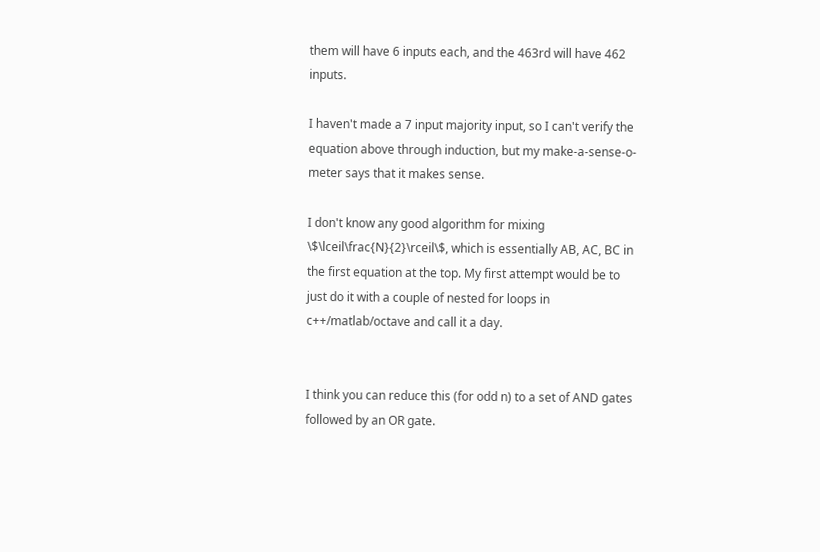them will have 6 inputs each, and the 463rd will have 462 inputs.

I haven't made a 7 input majority input, so I can't verify the equation above through induction, but my make-a-sense-o-meter says that it makes sense.

I don't know any good algorithm for mixing \$\lceil\frac{N}{2}\rceil\$, which is essentially AB, AC, BC in the first equation at the top. My first attempt would be to just do it with a couple of nested for loops in c++/matlab/octave and call it a day.


I think you can reduce this (for odd n) to a set of AND gates followed by an OR gate.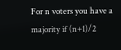For n voters you have a majority if (n+1)/2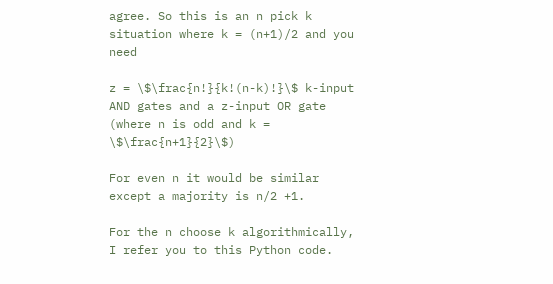agree. So this is an n pick k situation where k = (n+1)/2 and you need

z = \$\frac{n!}{k!(n-k)!}\$ k-input AND gates and a z-input OR gate (where n is odd and k = \$\frac{n+1}{2}\$)

For even n it would be similar except a majority is n/2 +1.

For the n choose k algorithmically, I refer you to this Python code.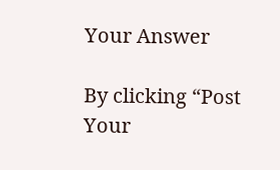Your Answer

By clicking “Post Your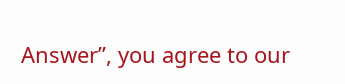Answer”, you agree to our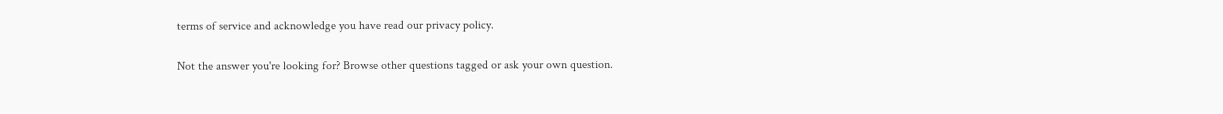terms of service and acknowledge you have read our privacy policy.

Not the answer you're looking for? Browse other questions tagged or ask your own question.